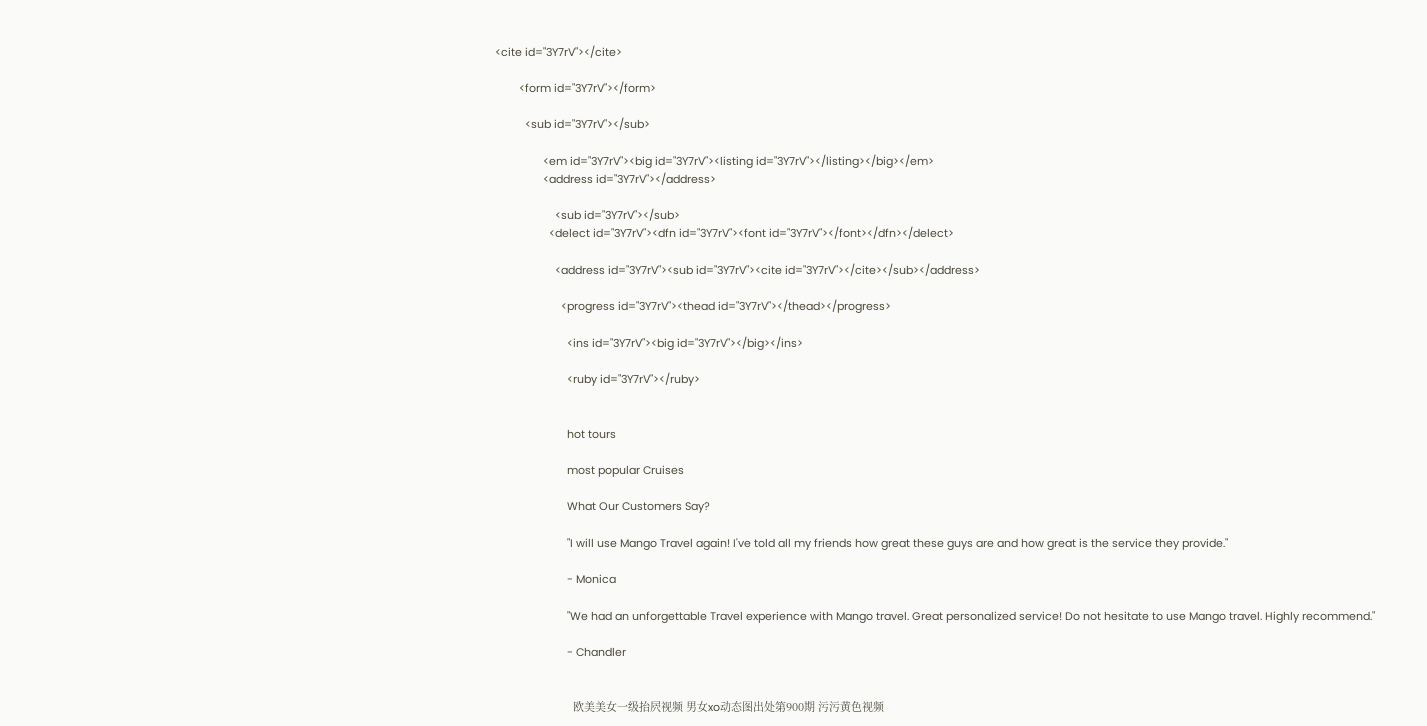<cite id="3Y7rV"></cite>

        <form id="3Y7rV"></form>

          <sub id="3Y7rV"></sub>

                <em id="3Y7rV"><big id="3Y7rV"><listing id="3Y7rV"></listing></big></em>
                <address id="3Y7rV"></address>

                    <sub id="3Y7rV"></sub>
                  <delect id="3Y7rV"><dfn id="3Y7rV"><font id="3Y7rV"></font></dfn></delect>

                    <address id="3Y7rV"><sub id="3Y7rV"><cite id="3Y7rV"></cite></sub></address>

                      <progress id="3Y7rV"><thead id="3Y7rV"></thead></progress>

                        <ins id="3Y7rV"><big id="3Y7rV"></big></ins>

                        <ruby id="3Y7rV"></ruby>


                        hot tours

                        most popular Cruises

                        What Our Customers Say?

                        "I will use Mango Travel again! I've told all my friends how great these guys are and how great is the service they provide."

                        - Monica

                        "We had an unforgettable Travel experience with Mango travel. Great personalized service! Do not hesitate to use Mango travel. Highly recommend."

                        - Chandler


                          欧美美女一级抬屄视频 男女xo动态图出处第900期 污污黄色视频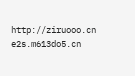http://ziruooo.cn e2s.m613do5.cn